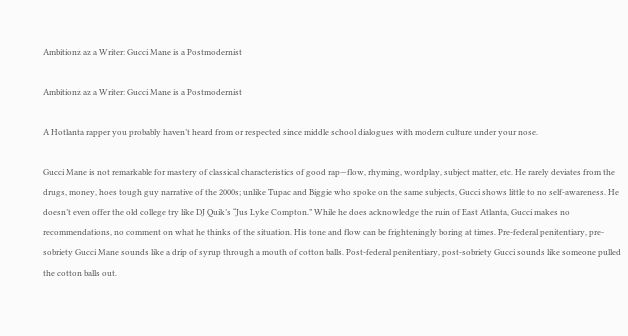Ambitionz az a Writer: Gucci Mane is a Postmodernist

Ambitionz az a Writer: Gucci Mane is a Postmodernist

A Hotlanta rapper you probably haven’t heard from or respected since middle school dialogues with modern culture under your nose.

Gucci Mane is not remarkable for mastery of classical characteristics of good rap—flow, rhyming, wordplay, subject matter, etc. He rarely deviates from the drugs, money, hoes tough guy narrative of the 2000s; unlike Tupac and Biggie who spoke on the same subjects, Gucci shows little to no self-awareness. He doesn’t even offer the old college try like DJ Quik’s “Jus Lyke Compton.” While he does acknowledge the ruin of East Atlanta, Gucci makes no recommendations, no comment on what he thinks of the situation. His tone and flow can be frighteningly boring at times. Pre-federal penitentiary, pre-sobriety Gucci Mane sounds like a drip of syrup through a mouth of cotton balls. Post-federal penitentiary, post-sobriety Gucci sounds like someone pulled the cotton balls out.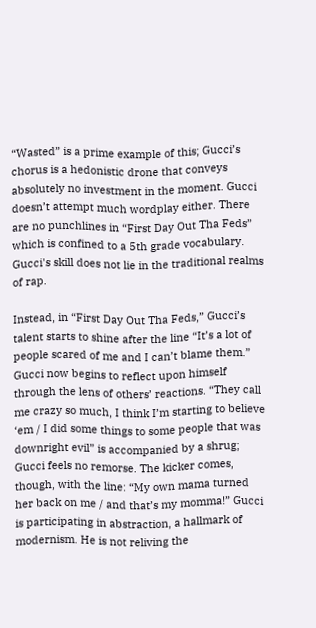“Wasted” is a prime example of this; Gucci’s chorus is a hedonistic drone that conveys absolutely no investment in the moment. Gucci doesn’t attempt much wordplay either. There are no punchlines in “First Day Out Tha Feds” which is confined to a 5th grade vocabulary. Gucci's skill does not lie in the traditional realms of rap.

Instead, in “First Day Out Tha Feds,” Gucci’s talent starts to shine after the line “It’s a lot of people scared of me and I can’t blame them.” Gucci now begins to reflect upon himself through the lens of others’ reactions. “They call me crazy so much, I think I’m starting to believe ‘em / I did some things to some people that was downright evil” is accompanied by a shrug; Gucci feels no remorse. The kicker comes, though, with the line: “My own mama turned her back on me / and that’s my momma!” Gucci is participating in abstraction, a hallmark of modernism. He is not reliving the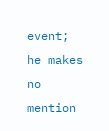event; he makes no mention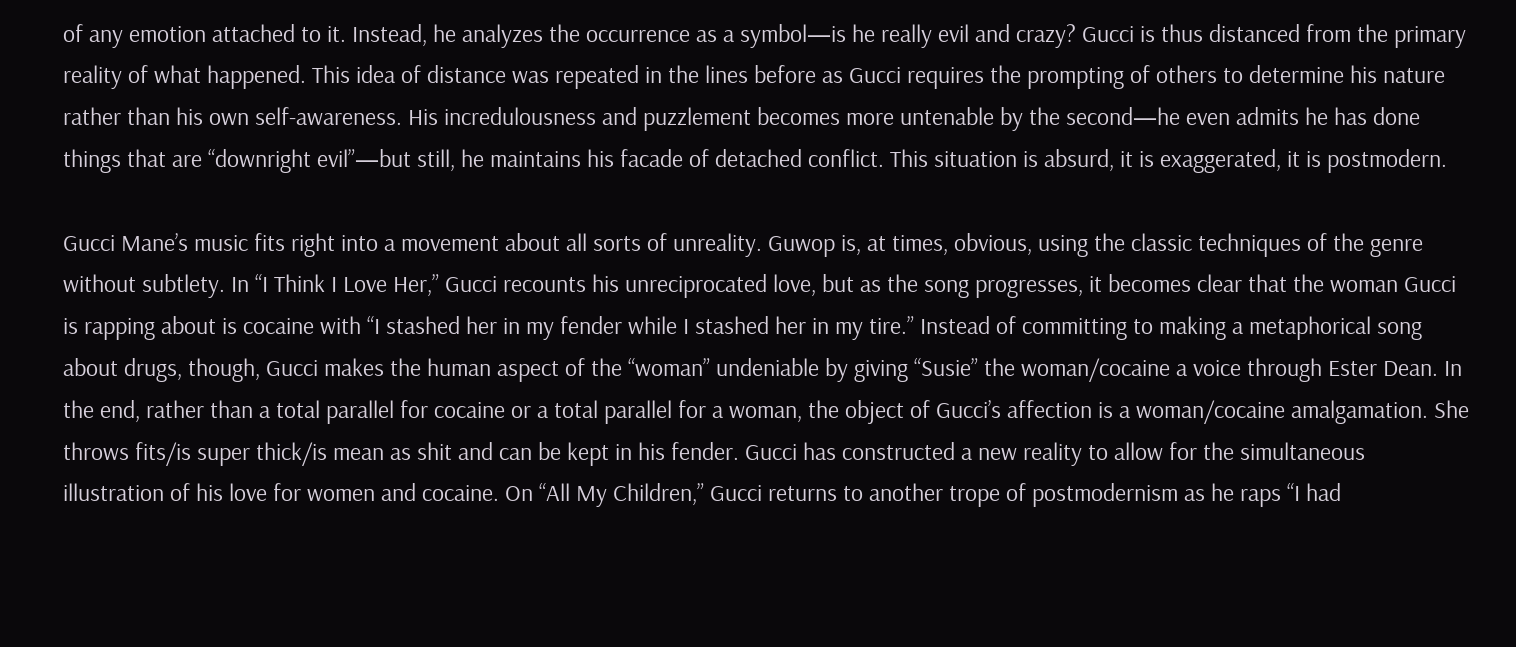of any emotion attached to it. Instead, he analyzes the occurrence as a symbol—is he really evil and crazy? Gucci is thus distanced from the primary reality of what happened. This idea of distance was repeated in the lines before as Gucci requires the prompting of others to determine his nature rather than his own self-awareness. His incredulousness and puzzlement becomes more untenable by the second—he even admits he has done things that are “downright evil”—but still, he maintains his facade of detached conflict. This situation is absurd, it is exaggerated, it is postmodern.

Gucci Mane’s music fits right into a movement about all sorts of unreality. Guwop is, at times, obvious, using the classic techniques of the genre without subtlety. In “I Think I Love Her,” Gucci recounts his unreciprocated love, but as the song progresses, it becomes clear that the woman Gucci is rapping about is cocaine with “I stashed her in my fender while I stashed her in my tire.” Instead of committing to making a metaphorical song about drugs, though, Gucci makes the human aspect of the “woman” undeniable by giving “Susie” the woman/cocaine a voice through Ester Dean. In the end, rather than a total parallel for cocaine or a total parallel for a woman, the object of Gucci’s affection is a woman/cocaine amalgamation. She throws fits/is super thick/is mean as shit and can be kept in his fender. Gucci has constructed a new reality to allow for the simultaneous illustration of his love for women and cocaine. On “All My Children,” Gucci returns to another trope of postmodernism as he raps “I had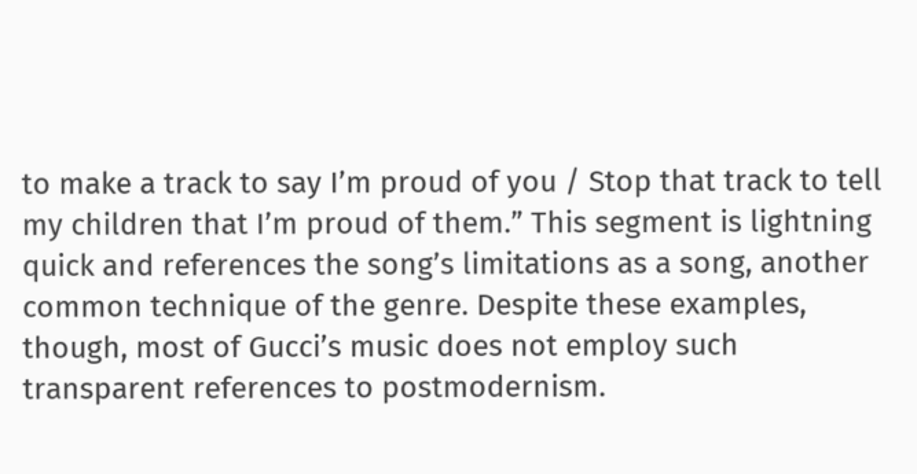to make a track to say I’m proud of you / Stop that track to tell my children that I’m proud of them.” This segment is lightning quick and references the song’s limitations as a song, another common technique of the genre. Despite these examples, though, most of Gucci’s music does not employ such transparent references to postmodernism.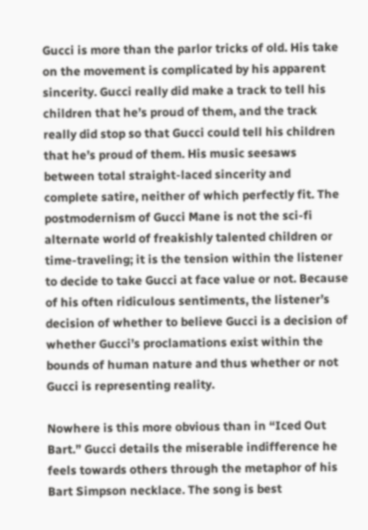Gucci is more than the parlor tricks of old. His take on the movement is complicated by his apparent sincerity. Gucci really did make a track to tell his children that he’s proud of them, and the track really did stop so that Gucci could tell his children that he’s proud of them. His music seesaws between total straight-laced sincerity and complete satire, neither of which perfectly fit. The postmodernism of Gucci Mane is not the sci-fi alternate world of freakishly talented children or time-traveling; it is the tension within the listener to decide to take Gucci at face value or not. Because of his often ridiculous sentiments, the listener’s decision of whether to believe Gucci is a decision of whether Gucci’s proclamations exist within the bounds of human nature and thus whether or not Gucci is representing reality.

Nowhere is this more obvious than in “Iced Out Bart.” Gucci details the miserable indifference he feels towards others through the metaphor of his Bart Simpson necklace. The song is best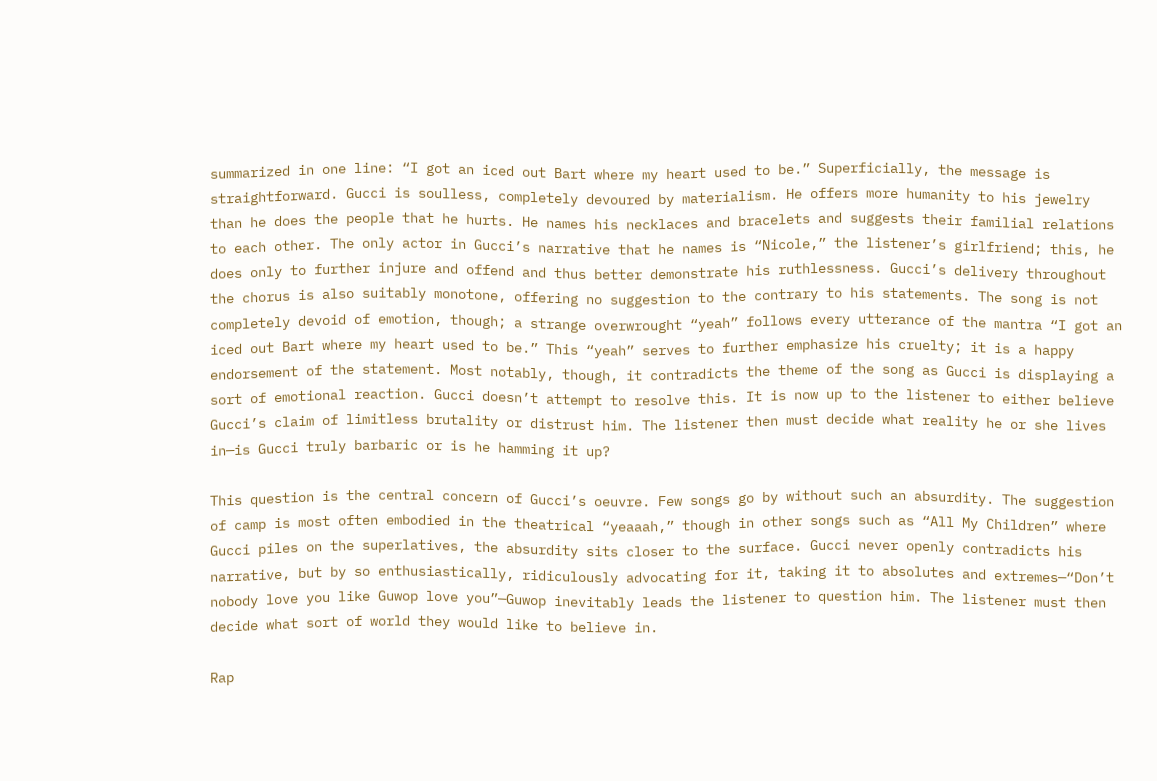summarized in one line: “I got an iced out Bart where my heart used to be.” Superficially, the message is straightforward. Gucci is soulless, completely devoured by materialism. He offers more humanity to his jewelry than he does the people that he hurts. He names his necklaces and bracelets and suggests their familial relations to each other. The only actor in Gucci’s narrative that he names is “Nicole,” the listener’s girlfriend; this, he does only to further injure and offend and thus better demonstrate his ruthlessness. Gucci’s delivery throughout the chorus is also suitably monotone, offering no suggestion to the contrary to his statements. The song is not completely devoid of emotion, though; a strange overwrought “yeah” follows every utterance of the mantra “I got an iced out Bart where my heart used to be.” This “yeah” serves to further emphasize his cruelty; it is a happy endorsement of the statement. Most notably, though, it contradicts the theme of the song as Gucci is displaying a sort of emotional reaction. Gucci doesn’t attempt to resolve this. It is now up to the listener to either believe Gucci’s claim of limitless brutality or distrust him. The listener then must decide what reality he or she lives in—is Gucci truly barbaric or is he hamming it up?

This question is the central concern of Gucci’s oeuvre. Few songs go by without such an absurdity. The suggestion of camp is most often embodied in the theatrical “yeaaah,” though in other songs such as “All My Children” where Gucci piles on the superlatives, the absurdity sits closer to the surface. Gucci never openly contradicts his narrative, but by so enthusiastically, ridiculously advocating for it, taking it to absolutes and extremes—“Don’t nobody love you like Guwop love you”—Guwop inevitably leads the listener to question him. The listener must then decide what sort of world they would like to believe in.

Rap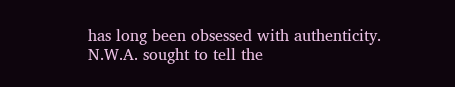has long been obsessed with authenticity. N.W.A. sought to tell the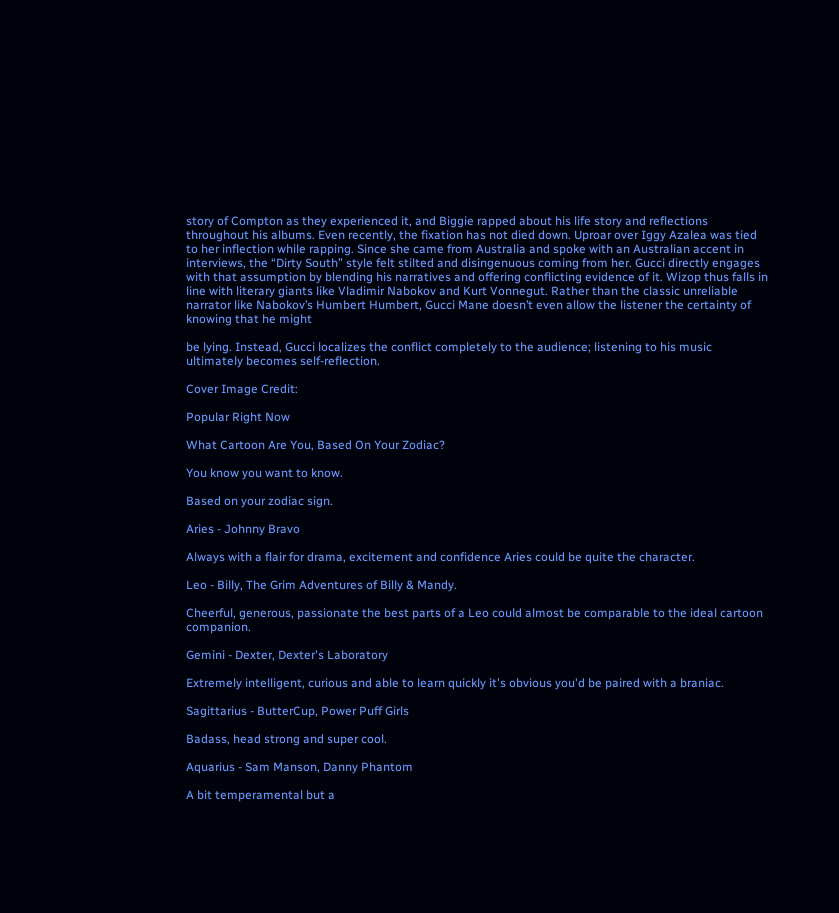story of Compton as they experienced it, and Biggie rapped about his life story and reflections throughout his albums. Even recently, the fixation has not died down. Uproar over Iggy Azalea was tied to her inflection while rapping. Since she came from Australia and spoke with an Australian accent in interviews, the “Dirty South” style felt stilted and disingenuous coming from her. Gucci directly engages with that assumption by blending his narratives and offering conflicting evidence of it. Wizop thus falls in line with literary giants like Vladimir Nabokov and Kurt Vonnegut. Rather than the classic unreliable narrator like Nabokov’s Humbert Humbert, Gucci Mane doesn’t even allow the listener the certainty of knowing that he might

be lying. Instead, Gucci localizes the conflict completely to the audience; listening to his music ultimately becomes self-reflection.

Cover Image Credit:

Popular Right Now

What Cartoon Are You, Based On Your Zodiac?

You know you want to know.

Based on your zodiac sign.

Aries - Johnny Bravo

Always with a flair for drama, excitement and confidence Aries could be quite the character.

Leo - Billy, The Grim Adventures of Billy & Mandy.

Cheerful, generous, passionate the best parts of a Leo could almost be comparable to the ideal cartoon companion.

Gemini - Dexter, Dexter's Laboratory

Extremely intelligent, curious and able to learn quickly it's obvious you'd be paired with a braniac.

Sagittarius - ButterCup, Power Puff Girls

Badass, head strong and super cool.

Aquarius - Sam Manson, Danny Phantom

A bit temperamental but a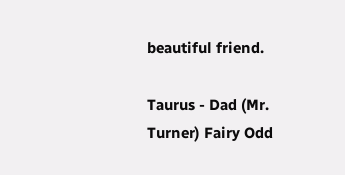beautiful friend.

Taurus - Dad (Mr. Turner) Fairy Odd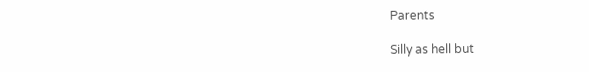Parents

Silly as hell but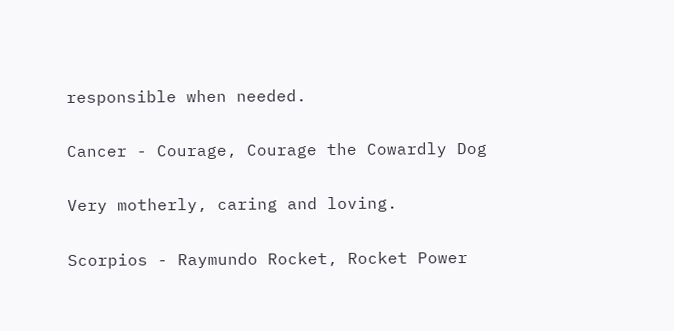responsible when needed.

Cancer - Courage, Courage the Cowardly Dog

Very motherly, caring and loving.

Scorpios - Raymundo Rocket, Rocket Power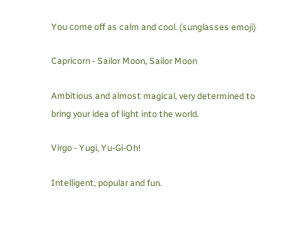You come off as calm and cool. (sunglasses emoji)

Capricorn - Sailor Moon, Sailor Moon

Ambitious and almost magical, very determined to bring your idea of light into the world.

Virgo - Yugi, Yu-Gi-Oh!

Intelligent, popular and fun.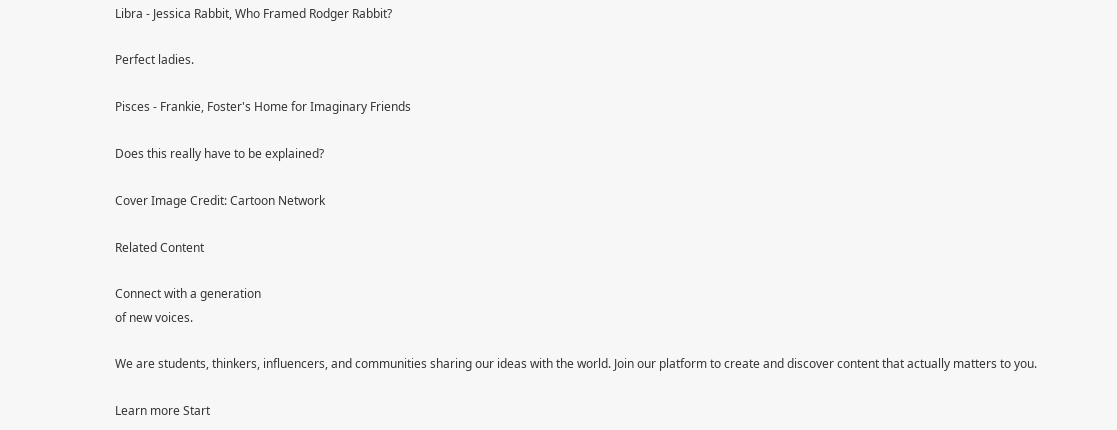Libra - Jessica Rabbit, Who Framed Rodger Rabbit?

Perfect ladies.

Pisces - Frankie, Foster's Home for Imaginary Friends

Does this really have to be explained?

Cover Image Credit: Cartoon Network

Related Content

Connect with a generation
of new voices.

We are students, thinkers, influencers, and communities sharing our ideas with the world. Join our platform to create and discover content that actually matters to you.

Learn more Start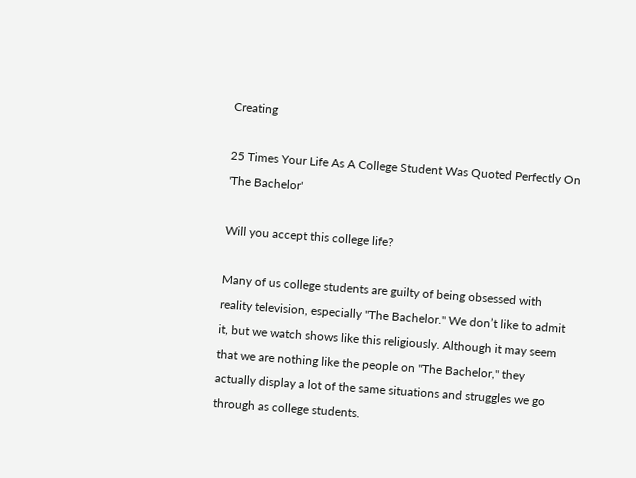Creating

25 Times Your Life As A College Student Was Quoted Perfectly On 'The Bachelor'

Will you accept this college life?

Many of us college students are guilty of being obsessed with reality television, especially "The Bachelor." We don’t like to admit it, but we watch shows like this religiously. Although it may seem that we are nothing like the people on "The Bachelor," they actually display a lot of the same situations and struggles we go through as college students.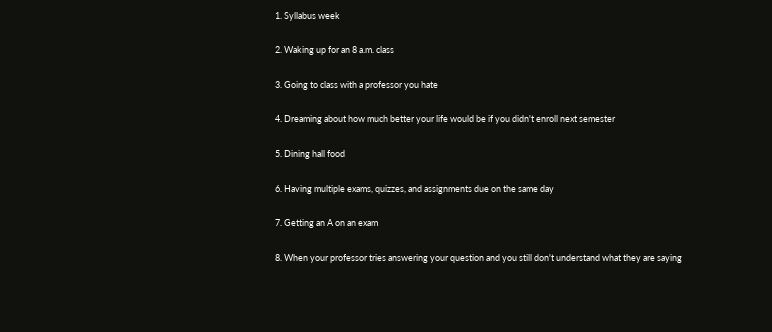1. Syllabus week

2. Waking up for an 8 a.m. class

3. Going to class with a professor you hate

4. Dreaming about how much better your life would be if you didn't enroll next semester

5. Dining hall food

6. Having multiple exams, quizzes, and assignments due on the same day

7. Getting an A on an exam

8. When your professor tries answering your question and you still don't understand what they are saying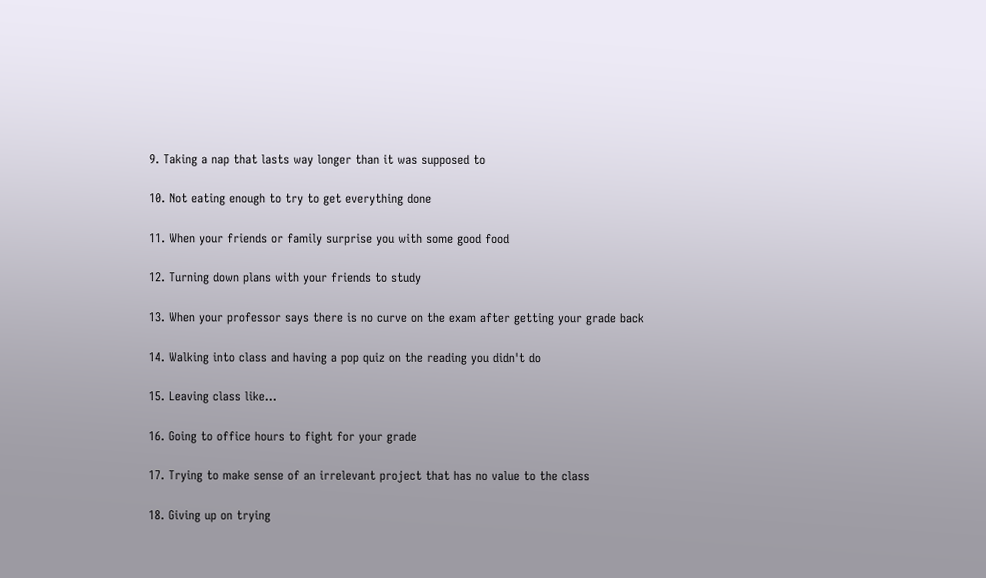9. Taking a nap that lasts way longer than it was supposed to

10. Not eating enough to try to get everything done

11. When your friends or family surprise you with some good food

12. Turning down plans with your friends to study

13. When your professor says there is no curve on the exam after getting your grade back

14. Walking into class and having a pop quiz on the reading you didn't do

15. Leaving class like...

16. Going to office hours to fight for your grade

17. Trying to make sense of an irrelevant project that has no value to the class

18. Giving up on trying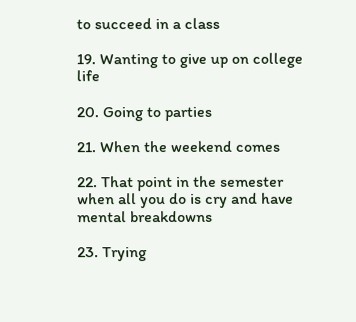to succeed in a class

19. Wanting to give up on college life

20. Going to parties

21. When the weekend comes

22. That point in the semester when all you do is cry and have mental breakdowns

23. Trying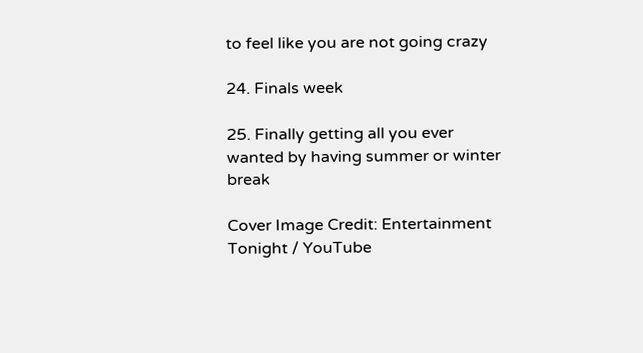to feel like you are not going crazy

24. Finals week

25. Finally getting all you ever wanted by having summer or winter break

Cover Image Credit: Entertainment Tonight / YouTube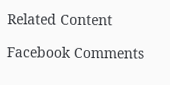Related Content

Facebook Comments